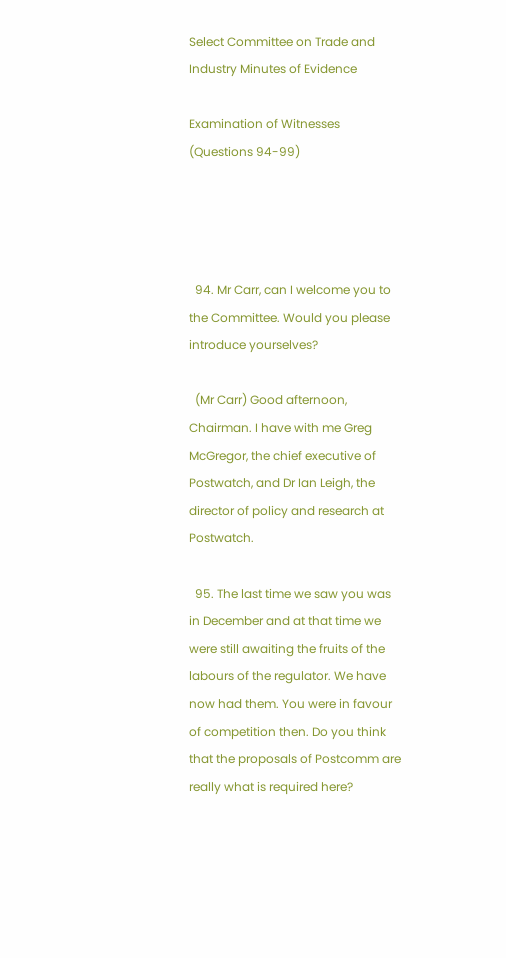Select Committee on Trade and Industry Minutes of Evidence

Examination of Witnesses (Questions 94-99)




  94. Mr Carr, can I welcome you to the Committee. Would you please introduce yourselves?

  (Mr Carr) Good afternoon, Chairman. I have with me Greg McGregor, the chief executive of Postwatch, and Dr Ian Leigh, the director of policy and research at Postwatch.

  95. The last time we saw you was in December and at that time we were still awaiting the fruits of the labours of the regulator. We have now had them. You were in favour of competition then. Do you think that the proposals of Postcomm are really what is required here?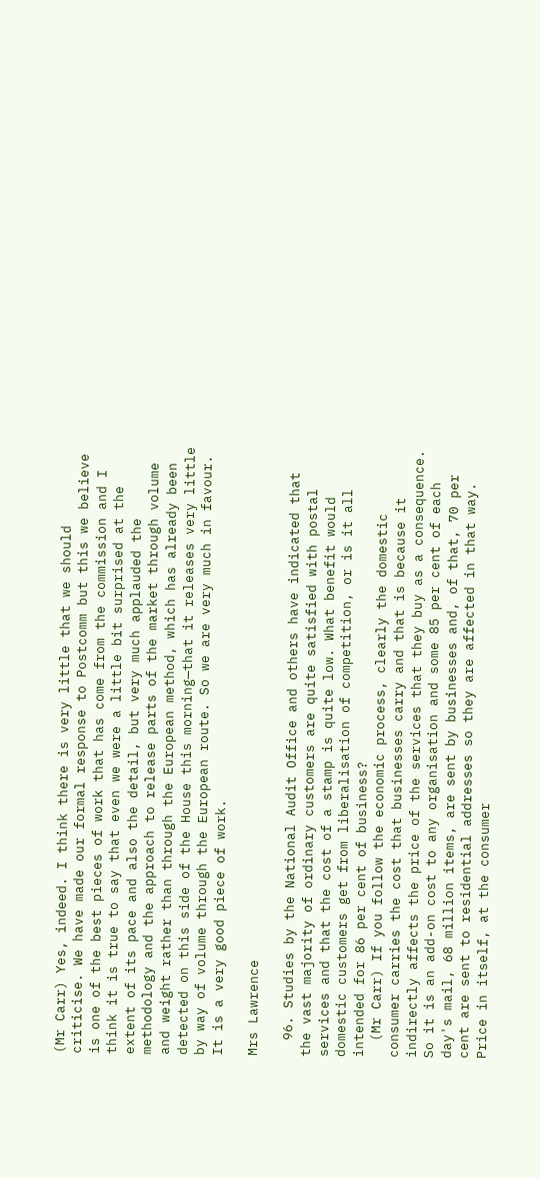(Mr Carr) Yes, indeed. I think there is very little that we should criticise. We have made our formal response to Postcomm but this we believe is one of the best pieces of work that has come from the commission and I think it is true to say that even we were a little bit surprised at the extent of its pace and also the detail, but very much applauded the methodology and the approach to release parts of the market through volume and weight rather than through the European method, which has already been detected on this side of the House this morning—that it releases very little by way of volume through the European route. So we are very much in favour. It is a very good piece of work.

Mrs Lawrence

  96. Studies by the National Audit Office and others have indicated that the vast majority of ordinary customers are quite satisfied with postal services and that the cost of a stamp is quite low. What benefit would domestic customers get from liberalisation of competition, or is it all intended for 86 per cent of business?
  (Mr Carr) If you follow the economic process, clearly the domestic consumer carries the cost that businesses carry and that is because it indirectly affects the price of the services that they buy as a consequence. So it is an add-on cost to any organisation and some 85 per cent of each day's mail, 68 million items, are sent by businesses and, of that, 70 per cent are sent to residential addresses so they are affected in that way. Price in itself, at the consumer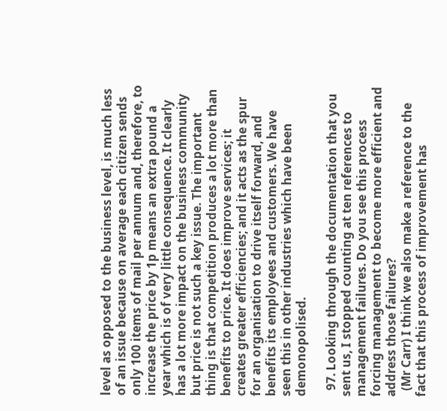level as opposed to the business level, is much less of an issue because on average each citizen sends only 100 items of mail per annum and, therefore, to increase the price by 1p means an extra pound a year which is of very little consequence. It clearly has a lot more impact on the business community but price is not such a key issue. The important thing is that competition produces a lot more than benefits to price. It does improve services; it creates greater efficiencies; and it acts as the spur for an organisation to drive itself forward, and benefits its employees and customers. We have seen this in other industries which have been demonopolised.

  97. Looking through the documentation that you sent us, I stopped counting at ten references to management failures. Do you see this process forcing management to become more efficient and address those failures?
  (Mr Carr) I think we also make a reference to the fact that this process of improvement has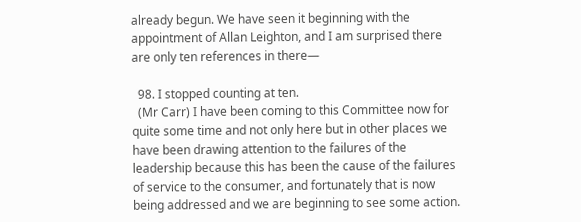already begun. We have seen it beginning with the appointment of Allan Leighton, and I am surprised there are only ten references in there—

  98. I stopped counting at ten.
  (Mr Carr) I have been coming to this Committee now for quite some time and not only here but in other places we have been drawing attention to the failures of the leadership because this has been the cause of the failures of service to the consumer, and fortunately that is now being addressed and we are beginning to see some action.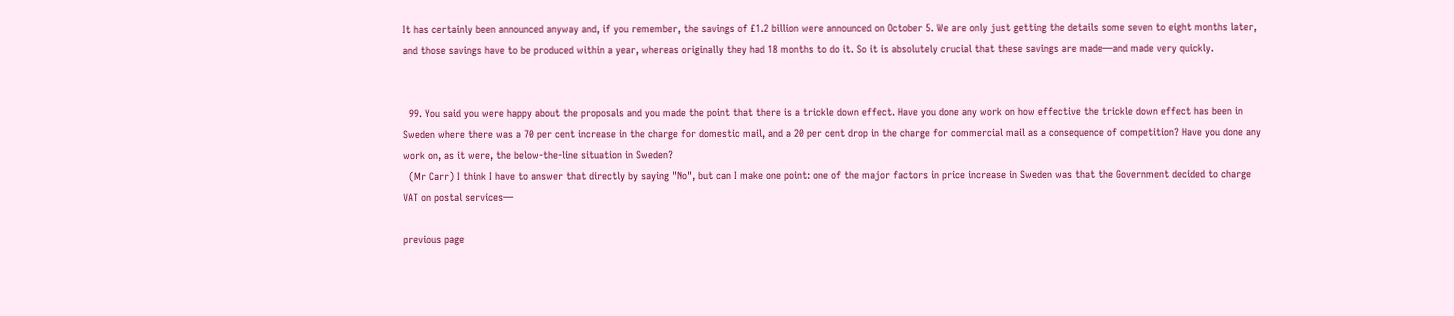It has certainly been announced anyway and, if you remember, the savings of £1.2 billion were announced on October 5. We are only just getting the details some seven to eight months later, and those savings have to be produced within a year, whereas originally they had 18 months to do it. So it is absolutely crucial that these savings are made—and made very quickly.


  99. You said you were happy about the proposals and you made the point that there is a trickle down effect. Have you done any work on how effective the trickle down effect has been in Sweden where there was a 70 per cent increase in the charge for domestic mail, and a 20 per cent drop in the charge for commercial mail as a consequence of competition? Have you done any work on, as it were, the below-the-line situation in Sweden?
  (Mr Carr) I think I have to answer that directly by saying "No", but can I make one point: one of the major factors in price increase in Sweden was that the Government decided to charge VAT on postal services—

previous page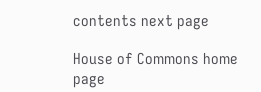contents next page

House of Commons home page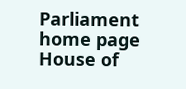Parliament home page House of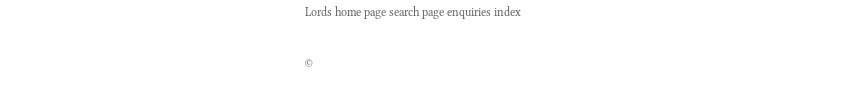Lords home page search page enquiries index

©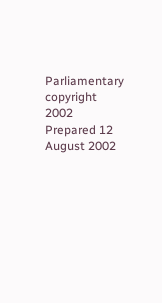Parliamentary copyright 2002
Prepared 12 August 2002